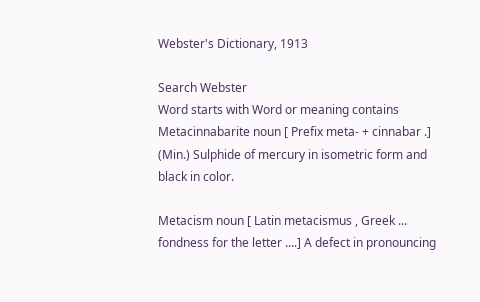Webster's Dictionary, 1913

Search Webster
Word starts with Word or meaning contains
Metacinnabarite noun [ Prefix meta- + cinnabar .] (Min.) Sulphide of mercury in isometric form and black in color.

Metacism noun [ Latin metacismus , Greek ... fondness for the letter ....] A defect in pronouncing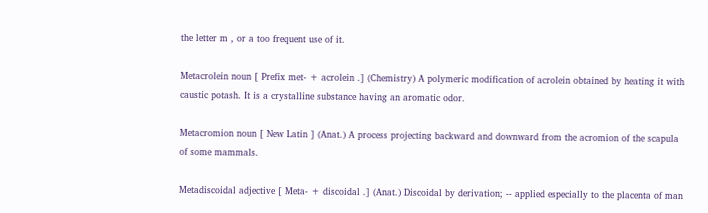the letter m , or a too frequent use of it.

Metacrolein noun [ Prefix met- + acrolein .] (Chemistry) A polymeric modification of acrolein obtained by heating it with caustic potash. It is a crystalline substance having an aromatic odor.

Metacromion noun [ New Latin ] (Anat.) A process projecting backward and downward from the acromion of the scapula of some mammals.

Metadiscoidal adjective [ Meta- + discoidal .] (Anat.) Discoidal by derivation; -- applied especially to the placenta of man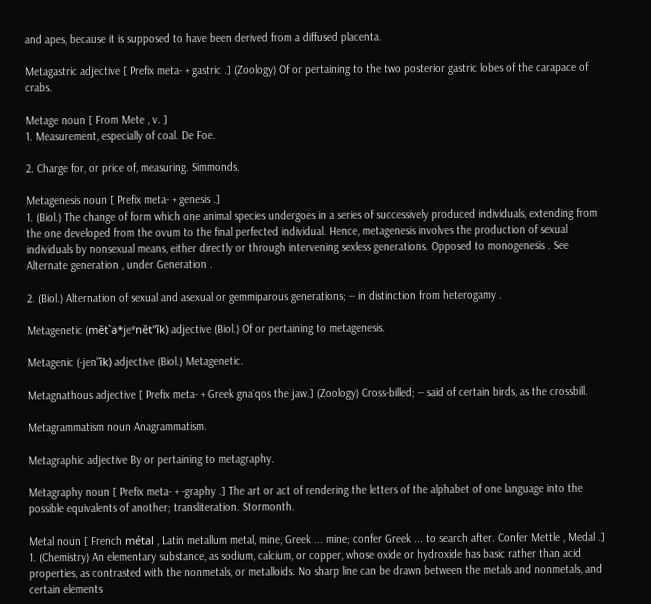and apes, because it is supposed to have been derived from a diffused placenta.

Metagastric adjective [ Prefix meta- + gastric .] (Zoology) Of or pertaining to the two posterior gastric lobes of the carapace of crabs.

Metage noun [ From Mete , v. ]
1. Measurement, especially of coal. De Foe.

2. Charge for, or price of, measuring. Simmonds.

Metagenesis noun [ Prefix meta- + genesis .]
1. (Biol.) The change of form which one animal species undergoes in a series of successively produced individuals, extending from the one developed from the ovum to the final perfected individual. Hence, metagenesis involves the production of sexual individuals by nonsexual means, either directly or through intervening sexless generations. Opposed to monogenesis . See Alternate generation , under Generation .

2. (Biol.) Alternation of sexual and asexual or gemmiparous generations; -- in distinction from heterogamy .

Metagenetic (mĕt`ȧ*je*nĕt"ĭk) adjective (Biol.) Of or pertaining to metagenesis.

Metagenic (-jen"ĭk) adjective (Biol.) Metagenetic.

Metagnathous adjective [ Prefix meta- + Greek gna`qos the jaw.] (Zoology) Cross-billed; -- said of certain birds, as the crossbill.

Metagrammatism noun Anagrammatism.

Metagraphic adjective By or pertaining to metagraphy.

Metagraphy noun [ Prefix meta- + -graphy .] The art or act of rendering the letters of the alphabet of one language into the possible equivalents of another; transliteration. Stormonth.

Metal noun [ French métal , Latin metallum metal, mine, Greek ... mine; confer Greek ... to search after. Confer Mettle , Medal .]
1. (Chemistry) An elementary substance, as sodium, calcium, or copper, whose oxide or hydroxide has basic rather than acid properties, as contrasted with the nonmetals, or metalloids. No sharp line can be drawn between the metals and nonmetals, and certain elements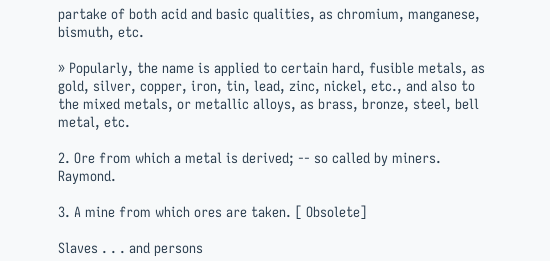partake of both acid and basic qualities, as chromium, manganese, bismuth, etc.

» Popularly, the name is applied to certain hard, fusible metals, as gold, silver, copper, iron, tin, lead, zinc, nickel, etc., and also to the mixed metals, or metallic alloys, as brass, bronze, steel, bell metal, etc.

2. Ore from which a metal is derived; -- so called by miners. Raymond.

3. A mine from which ores are taken. [ Obsolete]

Slaves . . . and persons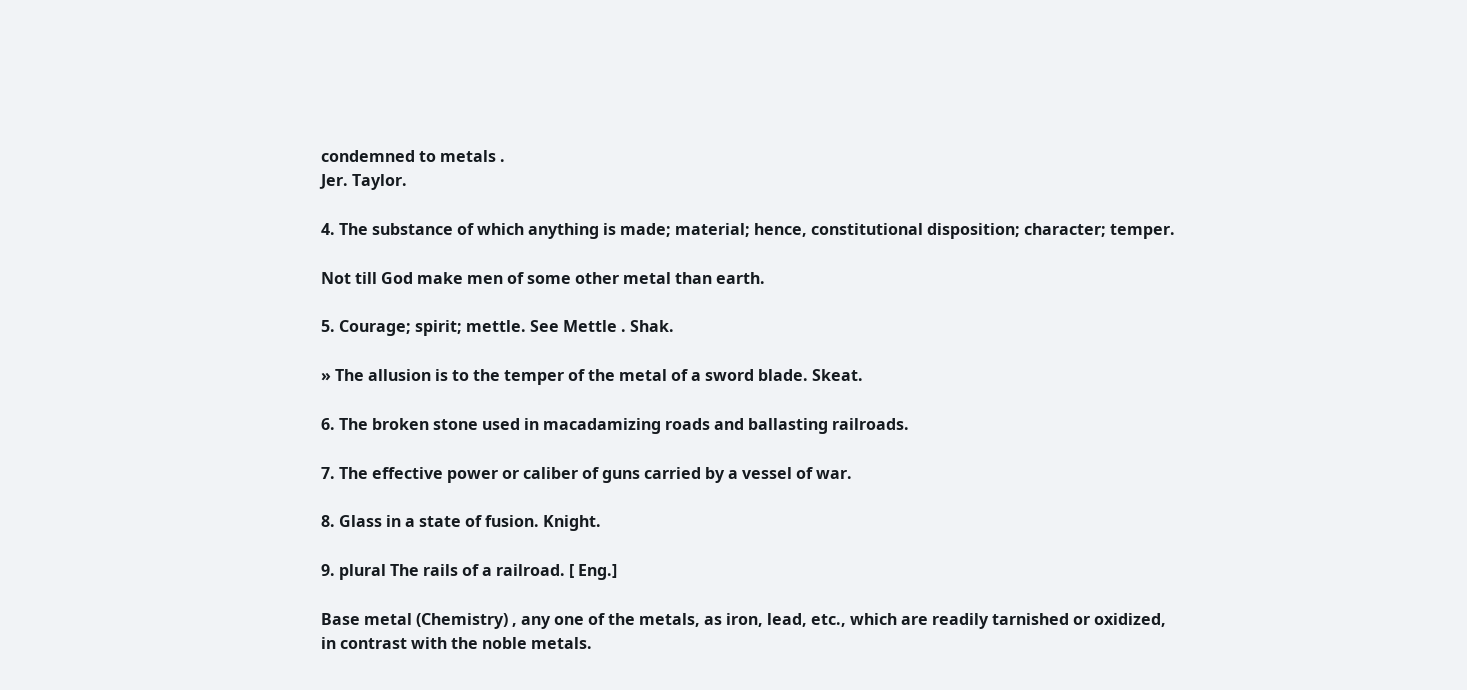condemned to metals .
Jer. Taylor.

4. The substance of which anything is made; material; hence, constitutional disposition; character; temper.

Not till God make men of some other metal than earth.

5. Courage; spirit; mettle. See Mettle . Shak.

» The allusion is to the temper of the metal of a sword blade. Skeat.

6. The broken stone used in macadamizing roads and ballasting railroads.

7. The effective power or caliber of guns carried by a vessel of war.

8. Glass in a state of fusion. Knight.

9. plural The rails of a railroad. [ Eng.]

Base metal (Chemistry) , any one of the metals, as iron, lead, etc., which are readily tarnished or oxidized, in contrast with the noble metals.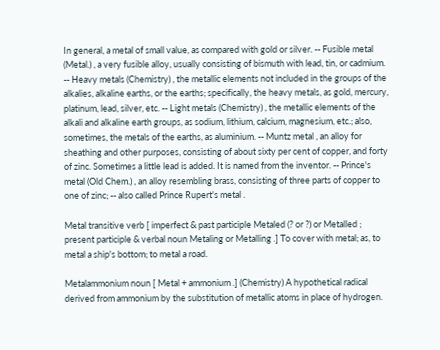In general, a metal of small value, as compared with gold or silver. -- Fusible metal (Metal.) , a very fusible alloy, usually consisting of bismuth with lead, tin, or cadmium. -- Heavy metals (Chemistry) , the metallic elements not included in the groups of the alkalies, alkaline earths, or the earths; specifically, the heavy metals, as gold, mercury, platinum, lead, silver, etc. -- Light metals (Chemistry) , the metallic elements of the alkali and alkaline earth groups, as sodium, lithium, calcium, magnesium, etc.; also, sometimes, the metals of the earths, as aluminium. -- Muntz metal , an alloy for sheathing and other purposes, consisting of about sixty per cent of copper, and forty of zinc. Sometimes a little lead is added. It is named from the inventor. -- Prince's metal (Old Chem.) , an alloy resembling brass, consisting of three parts of copper to one of zinc; -- also called Prince Rupert's metal .

Metal transitive verb [ imperfect & past participle Metaled (? or ?) or Metalled ; present participle & verbal noun Metaling or Metalling .] To cover with metal; as, to metal a ship's bottom; to metal a road.

Metalammonium noun [ Metal + ammonium .] (Chemistry) A hypothetical radical derived from ammonium by the substitution of metallic atoms in place of hydrogen.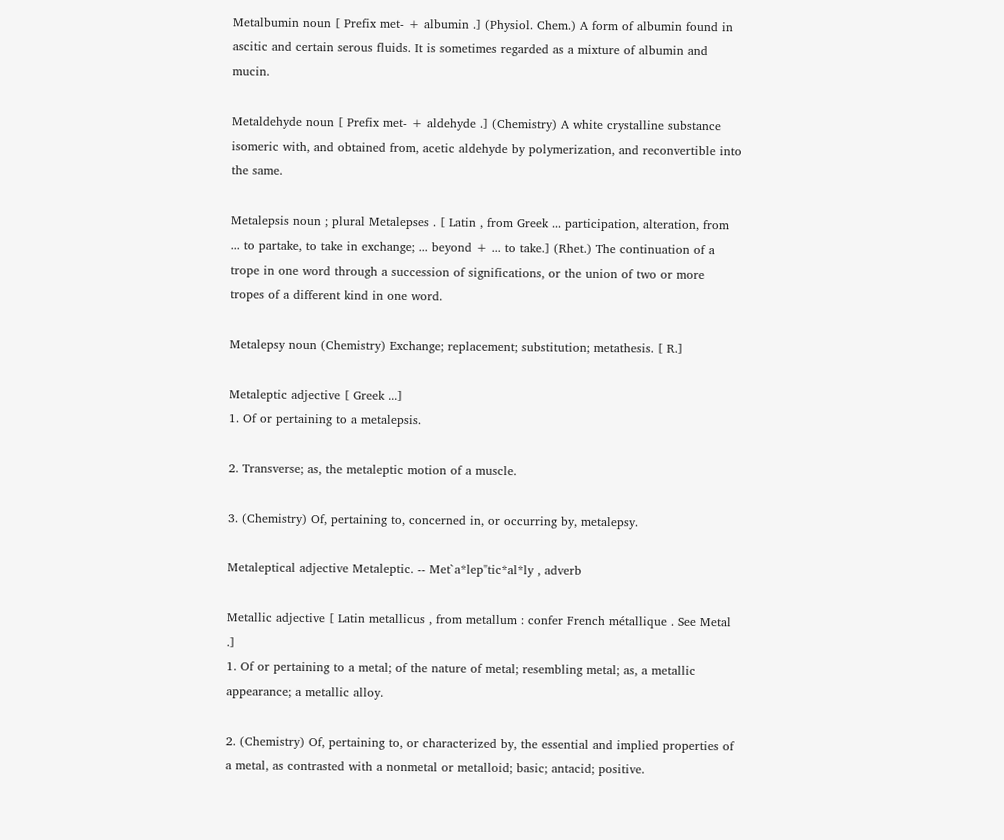Metalbumin noun [ Prefix met- + albumin .] (Physiol. Chem.) A form of albumin found in ascitic and certain serous fluids. It is sometimes regarded as a mixture of albumin and mucin.

Metaldehyde noun [ Prefix met- + aldehyde .] (Chemistry) A white crystalline substance isomeric with, and obtained from, acetic aldehyde by polymerization, and reconvertible into the same.

Metalepsis noun ; plural Metalepses . [ Latin , from Greek ... participation, alteration, from ... to partake, to take in exchange; ... beyond + ... to take.] (Rhet.) The continuation of a trope in one word through a succession of significations, or the union of two or more tropes of a different kind in one word.

Metalepsy noun (Chemistry) Exchange; replacement; substitution; metathesis. [ R.]

Metaleptic adjective [ Greek ...]
1. Of or pertaining to a metalepsis.

2. Transverse; as, the metaleptic motion of a muscle.

3. (Chemistry) Of, pertaining to, concerned in, or occurring by, metalepsy.

Metaleptical adjective Metaleptic. -- Met`a*lep"tic*al*ly , adverb

Metallic adjective [ Latin metallicus , from metallum : confer French métallique . See Metal .]
1. Of or pertaining to a metal; of the nature of metal; resembling metal; as, a metallic appearance; a metallic alloy.

2. (Chemistry) Of, pertaining to, or characterized by, the essential and implied properties of a metal, as contrasted with a nonmetal or metalloid; basic; antacid; positive.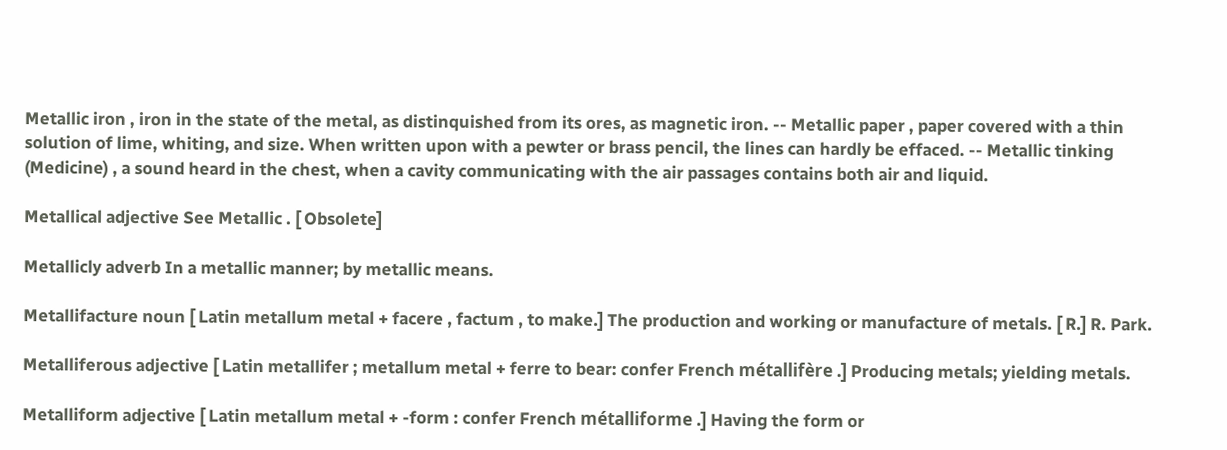Metallic iron , iron in the state of the metal, as distinquished from its ores, as magnetic iron. -- Metallic paper , paper covered with a thin solution of lime, whiting, and size. When written upon with a pewter or brass pencil, the lines can hardly be effaced. -- Metallic tinking (Medicine) , a sound heard in the chest, when a cavity communicating with the air passages contains both air and liquid.

Metallical adjective See Metallic . [ Obsolete]

Metallicly adverb In a metallic manner; by metallic means.

Metallifacture noun [ Latin metallum metal + facere , factum , to make.] The production and working or manufacture of metals. [ R.] R. Park.

Metalliferous adjective [ Latin metallifer ; metallum metal + ferre to bear: confer French métallifère .] Producing metals; yielding metals.

Metalliform adjective [ Latin metallum metal + -form : confer French métalliforme .] Having the form or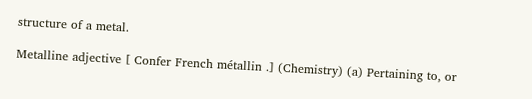structure of a metal.

Metalline adjective [ Confer French métallin .] (Chemistry) (a) Pertaining to, or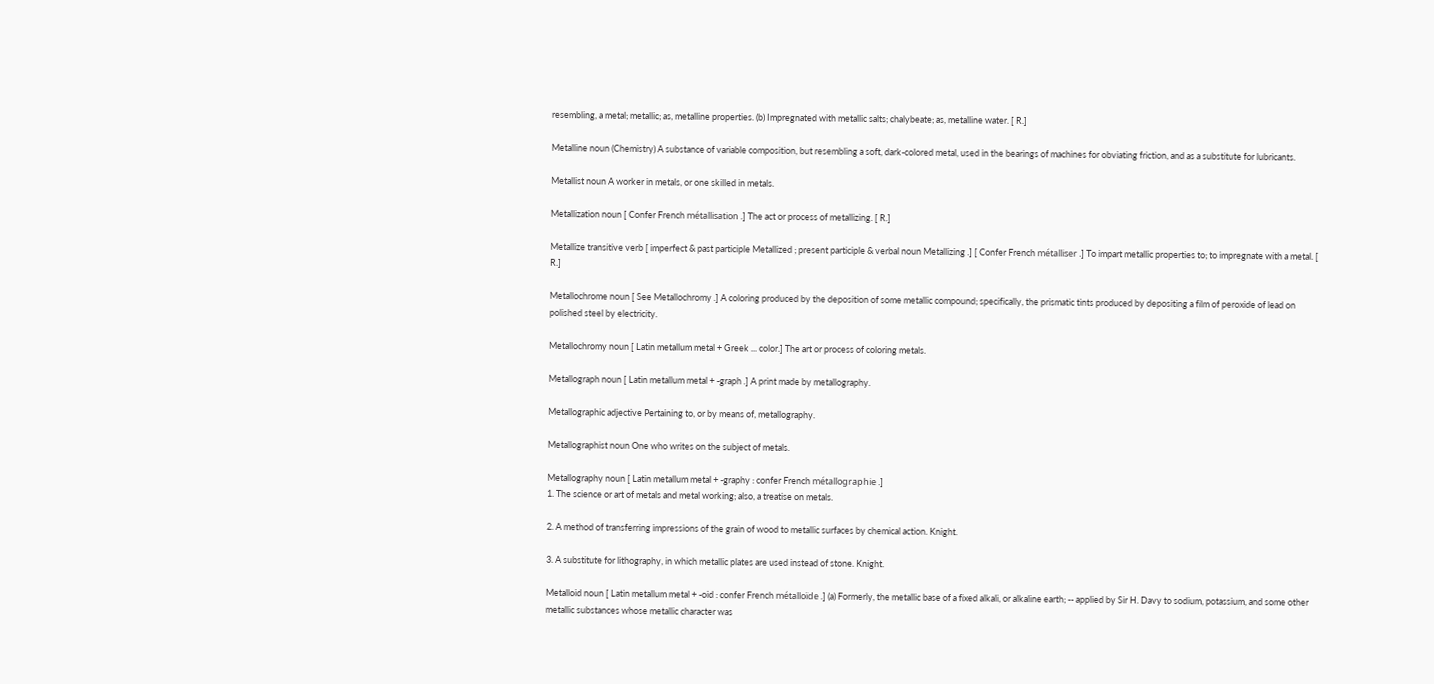resembling, a metal; metallic; as, metalline properties. (b) Impregnated with metallic salts; chalybeate; as, metalline water. [ R.]

Metalline noun (Chemistry) A substance of variable composition, but resembling a soft, dark-colored metal, used in the bearings of machines for obviating friction, and as a substitute for lubricants.

Metallist noun A worker in metals, or one skilled in metals.

Metallization noun [ Confer French métallisation .] The act or process of metallizing. [ R.]

Metallize transitive verb [ imperfect & past participle Metallized ; present participle & verbal noun Metallizing .] [ Confer French métalliser .] To impart metallic properties to; to impregnate with a metal. [ R.]

Metallochrome noun [ See Metallochromy .] A coloring produced by the deposition of some metallic compound; specifically, the prismatic tints produced by depositing a film of peroxide of lead on polished steel by electricity.

Metallochromy noun [ Latin metallum metal + Greek ... color.] The art or process of coloring metals.

Metallograph noun [ Latin metallum metal + -graph .] A print made by metallography.

Metallographic adjective Pertaining to, or by means of, metallography.

Metallographist noun One who writes on the subject of metals.

Metallography noun [ Latin metallum metal + -graphy : confer French métallographie .]
1. The science or art of metals and metal working; also, a treatise on metals.

2. A method of transferring impressions of the grain of wood to metallic surfaces by chemical action. Knight.

3. A substitute for lithography, in which metallic plates are used instead of stone. Knight.

Metalloid noun [ Latin metallum metal + -oid : confer French métalloïde .] (a) Formerly, the metallic base of a fixed alkali, or alkaline earth; -- applied by Sir H. Davy to sodium, potassium, and some other metallic substances whose metallic character was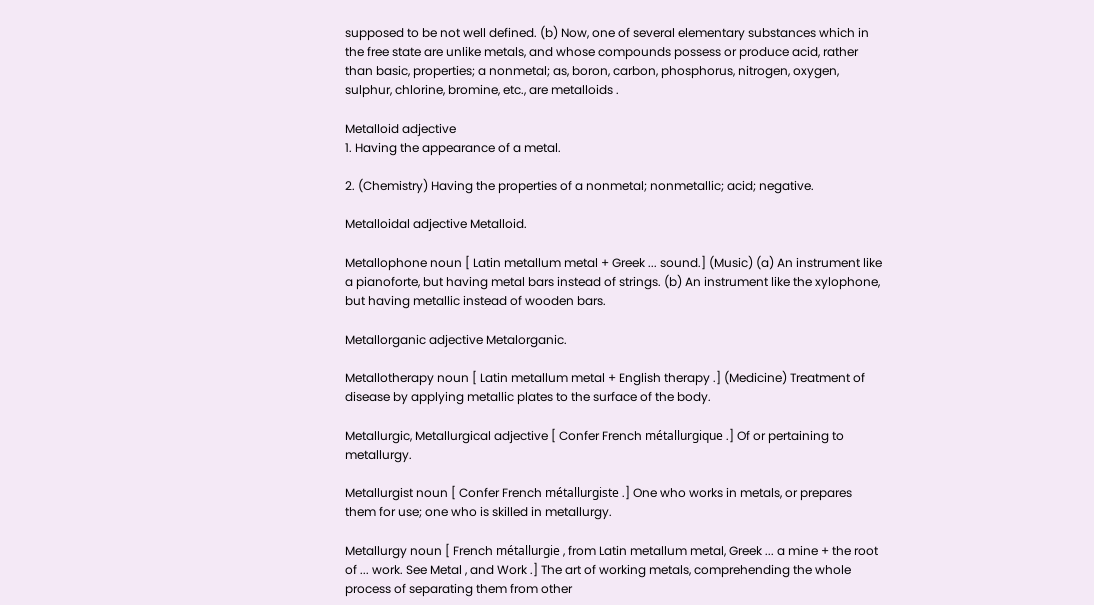supposed to be not well defined. (b) Now, one of several elementary substances which in the free state are unlike metals, and whose compounds possess or produce acid, rather than basic, properties; a nonmetal; as, boron, carbon, phosphorus, nitrogen, oxygen, sulphur, chlorine, bromine, etc., are metalloids .

Metalloid adjective
1. Having the appearance of a metal.

2. (Chemistry) Having the properties of a nonmetal; nonmetallic; acid; negative.

Metalloidal adjective Metalloid.

Metallophone noun [ Latin metallum metal + Greek ... sound.] (Music) (a) An instrument like a pianoforte, but having metal bars instead of strings. (b) An instrument like the xylophone, but having metallic instead of wooden bars.

Metallorganic adjective Metalorganic.

Metallotherapy noun [ Latin metallum metal + English therapy .] (Medicine) Treatment of disease by applying metallic plates to the surface of the body.

Metallurgic, Metallurgical adjective [ Confer French métallurgique .] Of or pertaining to metallurgy.

Metallurgist noun [ Confer French métallurgiste .] One who works in metals, or prepares them for use; one who is skilled in metallurgy.

Metallurgy noun [ French métallurgie , from Latin metallum metal, Greek ... a mine + the root of ... work. See Metal , and Work .] The art of working metals, comprehending the whole process of separating them from other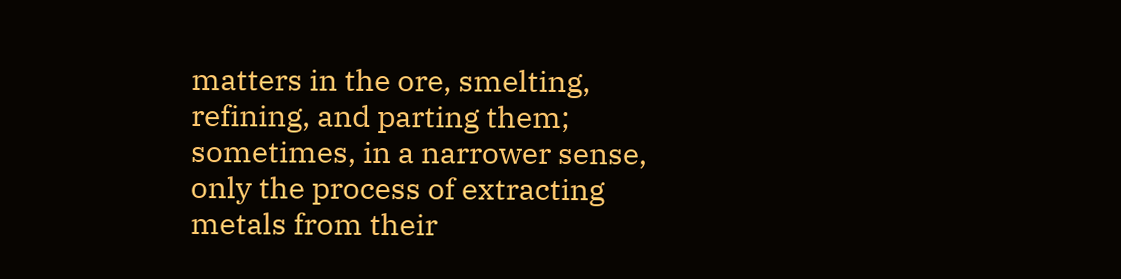matters in the ore, smelting, refining, and parting them; sometimes, in a narrower sense, only the process of extracting metals from their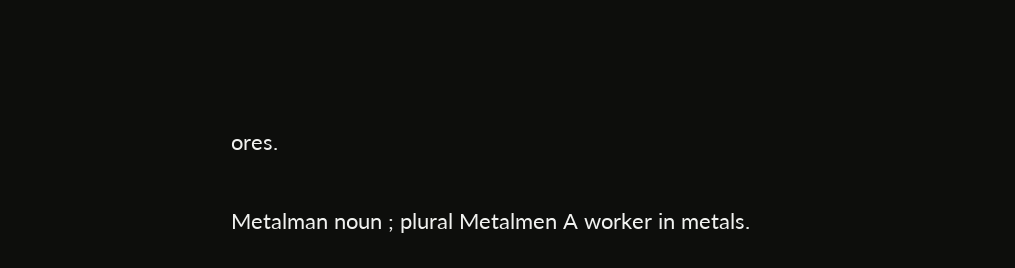ores.

Metalman noun ; plural Metalmen A worker in metals.